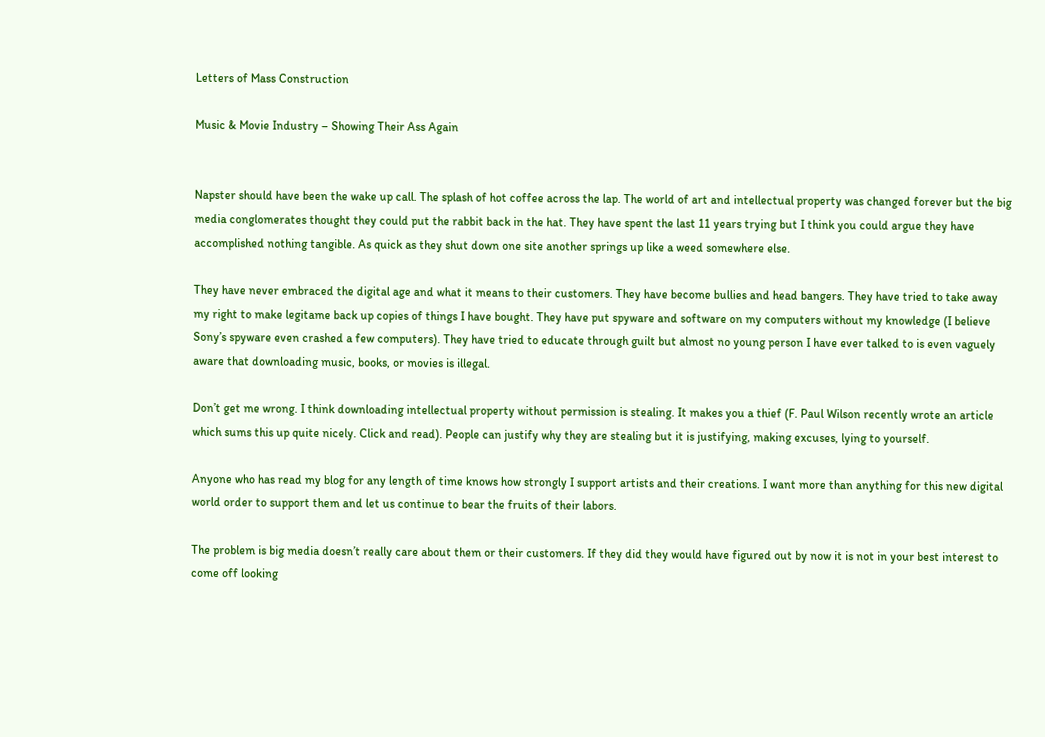Letters of Mass Construction

Music & Movie Industry – Showing Their Ass Again


Napster should have been the wake up call. The splash of hot coffee across the lap. The world of art and intellectual property was changed forever but the big media conglomerates thought they could put the rabbit back in the hat. They have spent the last 11 years trying but I think you could argue they have accomplished nothing tangible. As quick as they shut down one site another springs up like a weed somewhere else.

They have never embraced the digital age and what it means to their customers. They have become bullies and head bangers. They have tried to take away my right to make legitame back up copies of things I have bought. They have put spyware and software on my computers without my knowledge (I believe Sony’s spyware even crashed a few computers). They have tried to educate through guilt but almost no young person I have ever talked to is even vaguely aware that downloading music, books, or movies is illegal.

Don’t get me wrong. I think downloading intellectual property without permission is stealing. It makes you a thief (F. Paul Wilson recently wrote an article which sums this up quite nicely. Click and read). People can justify why they are stealing but it is justifying, making excuses, lying to yourself.

Anyone who has read my blog for any length of time knows how strongly I support artists and their creations. I want more than anything for this new digital world order to support them and let us continue to bear the fruits of their labors.

The problem is big media doesn’t really care about them or their customers. If they did they would have figured out by now it is not in your best interest to come off looking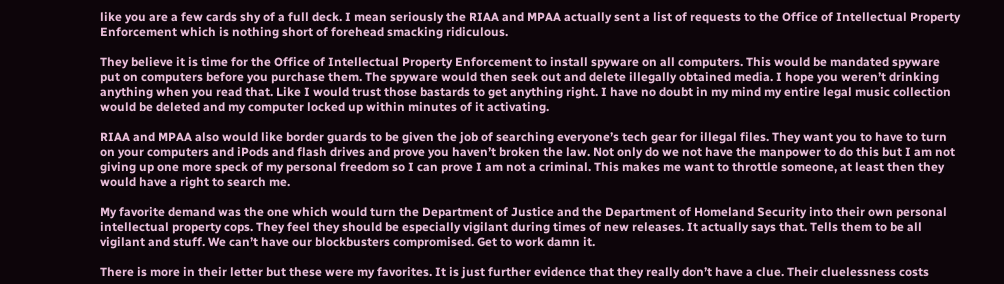like you are a few cards shy of a full deck. I mean seriously the RIAA and MPAA actually sent a list of requests to the Office of Intellectual Property Enforcement which is nothing short of forehead smacking ridiculous.

They believe it is time for the Office of Intellectual Property Enforcement to install spyware on all computers. This would be mandated spyware put on computers before you purchase them. The spyware would then seek out and delete illegally obtained media. I hope you weren’t drinking anything when you read that. Like I would trust those bastards to get anything right. I have no doubt in my mind my entire legal music collection would be deleted and my computer locked up within minutes of it activating.

RIAA and MPAA also would like border guards to be given the job of searching everyone’s tech gear for illegal files. They want you to have to turn on your computers and iPods and flash drives and prove you haven’t broken the law. Not only do we not have the manpower to do this but I am not giving up one more speck of my personal freedom so I can prove I am not a criminal. This makes me want to throttle someone, at least then they would have a right to search me.

My favorite demand was the one which would turn the Department of Justice and the Department of Homeland Security into their own personal intellectual property cops. They feel they should be especially vigilant during times of new releases. It actually says that. Tells them to be all vigilant and stuff. We can’t have our blockbusters compromised. Get to work damn it.

There is more in their letter but these were my favorites. It is just further evidence that they really don’t have a clue. Their cluelessness costs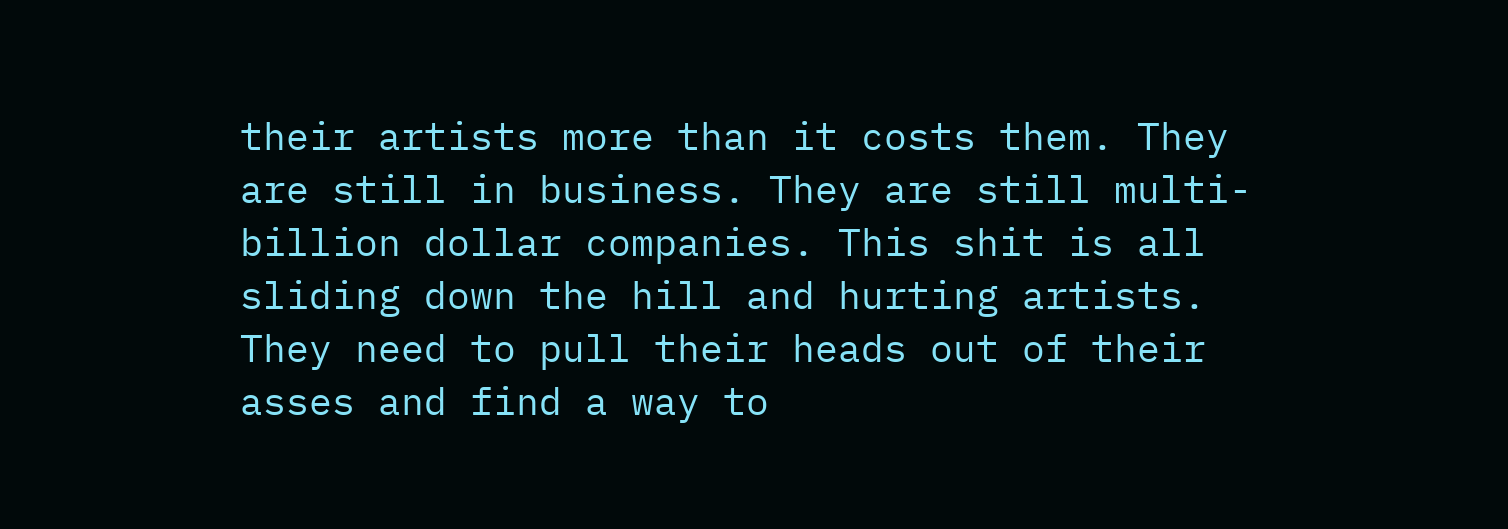their artists more than it costs them. They are still in business. They are still multi-billion dollar companies. This shit is all sliding down the hill and hurting artists. They need to pull their heads out of their asses and find a way to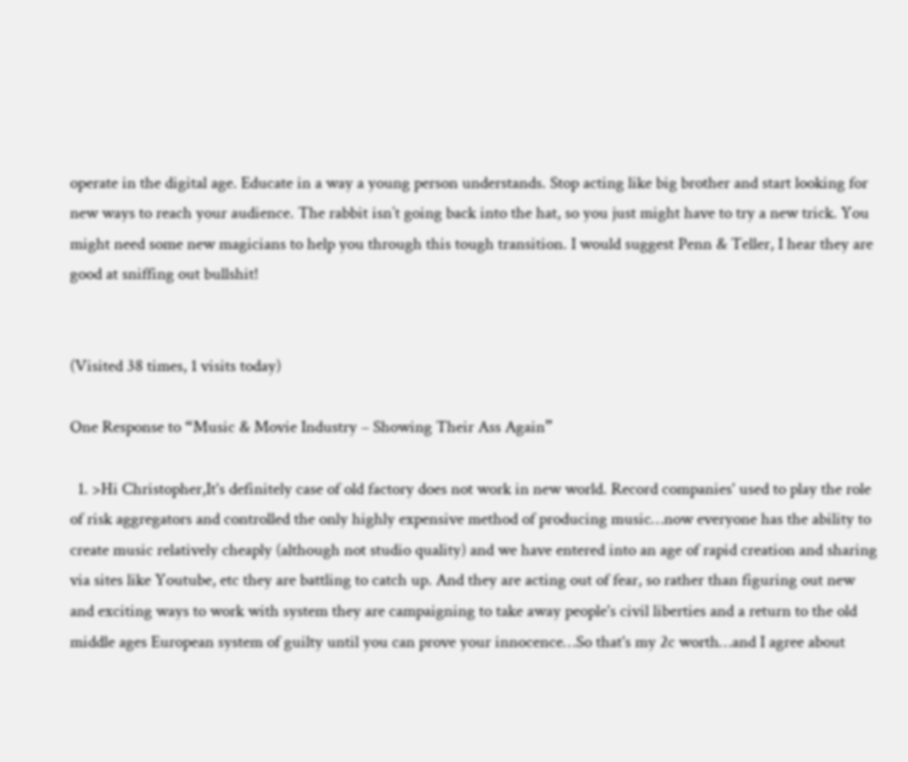operate in the digital age. Educate in a way a young person understands. Stop acting like big brother and start looking for new ways to reach your audience. The rabbit isn’t going back into the hat, so you just might have to try a new trick. You might need some new magicians to help you through this tough transition. I would suggest Penn & Teller, I hear they are good at sniffing out bullshit!


(Visited 38 times, 1 visits today)

One Response to “Music & Movie Industry – Showing Their Ass Again”

  1. >Hi Christopher,It's definitely case of old factory does not work in new world. Record companies' used to play the role of risk aggregators and controlled the only highly expensive method of producing music…now everyone has the ability to create music relatively cheaply (although not studio quality) and we have entered into an age of rapid creation and sharing via sites like Youtube, etc they are battling to catch up. And they are acting out of fear, so rather than figuring out new and exciting ways to work with system they are campaigning to take away people's civil liberties and a return to the old middle ages European system of guilty until you can prove your innocence…So that's my 2c worth…and I agree about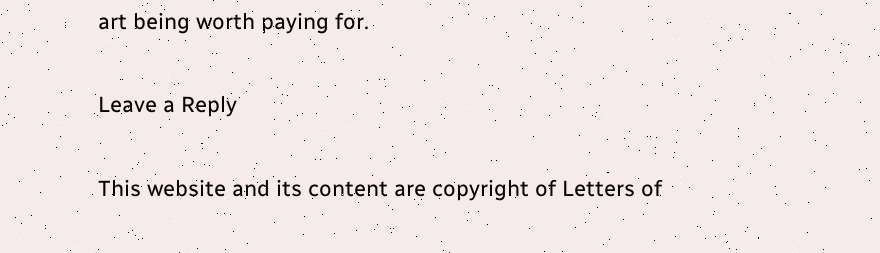art being worth paying for.

Leave a Reply

This website and its content are copyright of Letters of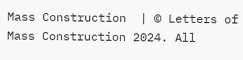Mass Construction  | © Letters of Mass Construction 2024. All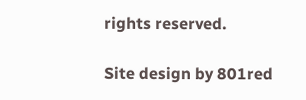rights reserved.

Site design by 801red